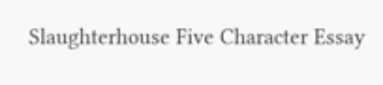Slaughterhouse Five Character Essay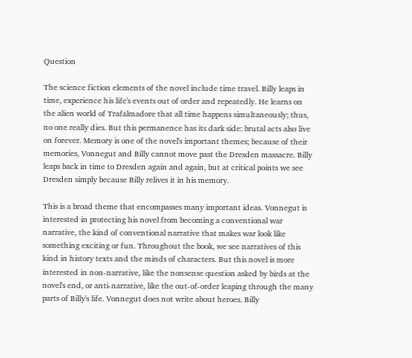Question

The science fiction elements of the novel include time travel. Billy leaps in time, experience his life's events out of order and repeatedly. He learns on the alien world of Trafalmadore that all time happens simultaneously; thus, no one really dies. But this permanence has its dark side: brutal acts also live on forever. Memory is one of the novel's important themes; because of their memories, Vonnegut and Billy cannot move past the Dresden massacre. Billy leaps back in time to Dresden again and again, but at critical points we see Dresden simply because Billy relives it in his memory.

This is a broad theme that encompasses many important ideas. Vonnegut is interested in protecting his novel from becoming a conventional war narrative, the kind of conventional narrative that makes war look like something exciting or fun. Throughout the book, we see narratives of this kind in history texts and the minds of characters. But this novel is more interested in non-narrative, like the nonsense question asked by birds at the novel's end, or anti-narrative, like the out-of-order leaping through the many parts of Billy's life. Vonnegut does not write about heroes. Billy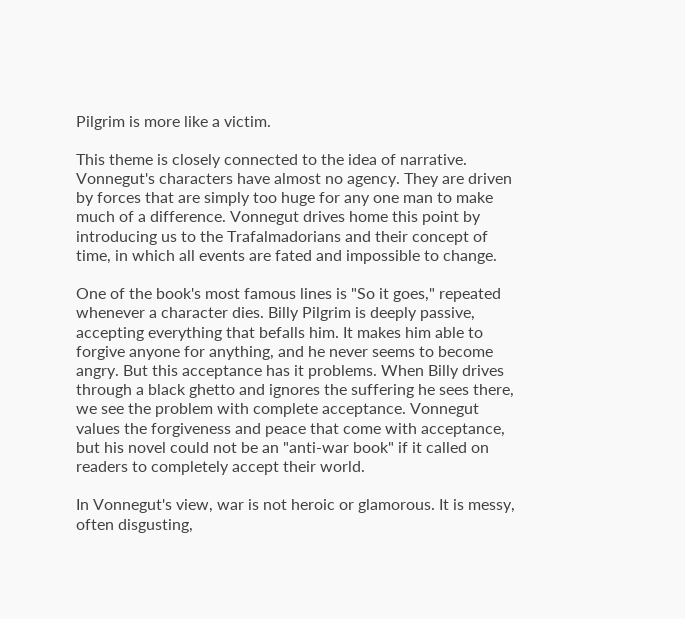Pilgrim is more like a victim.

This theme is closely connected to the idea of narrative. Vonnegut's characters have almost no agency. They are driven by forces that are simply too huge for any one man to make much of a difference. Vonnegut drives home this point by introducing us to the Trafalmadorians and their concept of time, in which all events are fated and impossible to change.

One of the book's most famous lines is "So it goes," repeated whenever a character dies. Billy Pilgrim is deeply passive, accepting everything that befalls him. It makes him able to forgive anyone for anything, and he never seems to become angry. But this acceptance has it problems. When Billy drives through a black ghetto and ignores the suffering he sees there, we see the problem with complete acceptance. Vonnegut values the forgiveness and peace that come with acceptance, but his novel could not be an "anti-war book" if it called on readers to completely accept their world.

In Vonnegut's view, war is not heroic or glamorous. It is messy, often disgusting,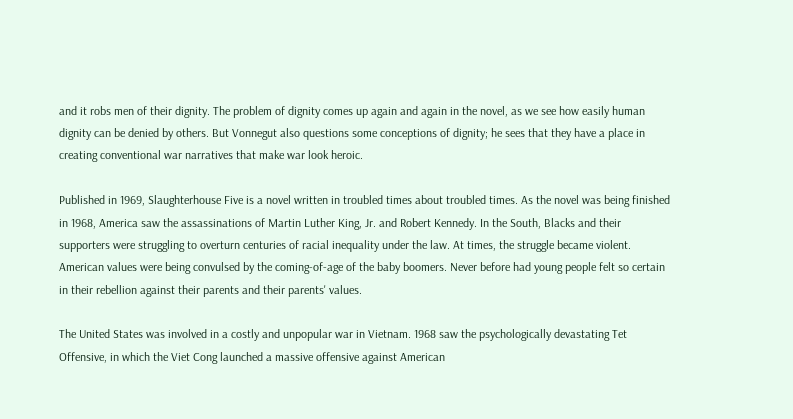and it robs men of their dignity. The problem of dignity comes up again and again in the novel, as we see how easily human dignity can be denied by others. But Vonnegut also questions some conceptions of dignity; he sees that they have a place in creating conventional war narratives that make war look heroic.

Published in 1969, Slaughterhouse Five is a novel written in troubled times about troubled times. As the novel was being finished in 1968, America saw the assassinations of Martin Luther King, Jr. and Robert Kennedy. In the South, Blacks and their supporters were struggling to overturn centuries of racial inequality under the law. At times, the struggle became violent. American values were being convulsed by the coming-of-age of the baby boomers. Never before had young people felt so certain in their rebellion against their parents and their parents' values.

The United States was involved in a costly and unpopular war in Vietnam. 1968 saw the psychologically devastating Tet Offensive, in which the Viet Cong launched a massive offensive against American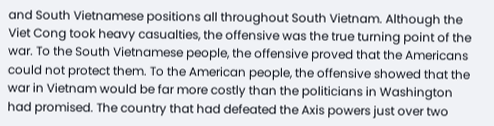and South Vietnamese positions all throughout South Vietnam. Although the Viet Cong took heavy casualties, the offensive was the true turning point of the war. To the South Vietnamese people, the offensive proved that the Americans could not protect them. To the American people, the offensive showed that the war in Vietnam would be far more costly than the politicians in Washington had promised. The country that had defeated the Axis powers just over two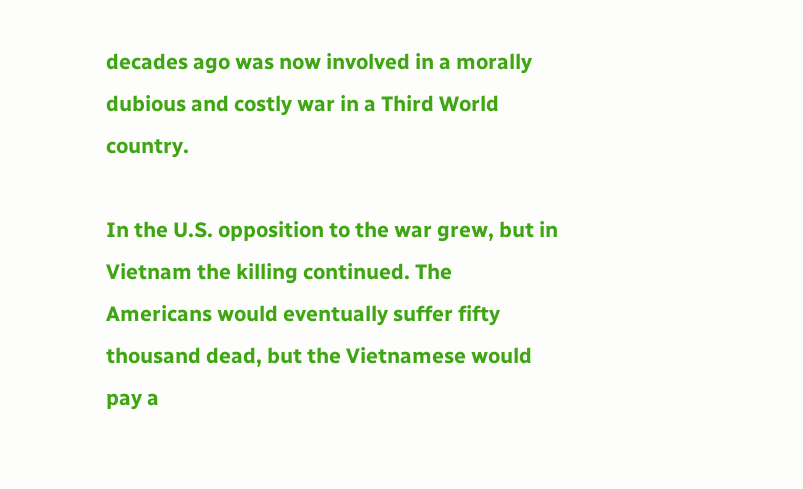decades ago was now involved in a morally dubious and costly war in a Third World country.

In the U.S. opposition to the war grew, but in Vietnam the killing continued. The Americans would eventually suffer fifty thousand dead, but the Vietnamese would pay a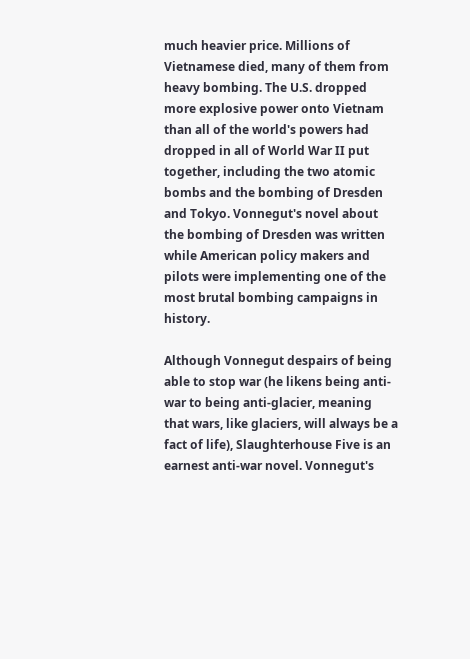much heavier price. Millions of Vietnamese died, many of them from heavy bombing. The U.S. dropped more explosive power onto Vietnam than all of the world's powers had dropped in all of World War II put together, including the two atomic bombs and the bombing of Dresden and Tokyo. Vonnegut's novel about the bombing of Dresden was written while American policy makers and pilots were implementing one of the most brutal bombing campaigns in history.

Although Vonnegut despairs of being able to stop war (he likens being anti-war to being anti-glacier, meaning that wars, like glaciers, will always be a fact of life), Slaughterhouse Five is an earnest anti-war novel. Vonnegut's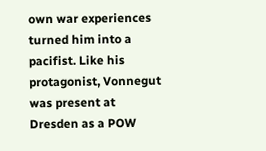own war experiences turned him into a pacifist. Like his protagonist, Vonnegut was present at Dresden as a POW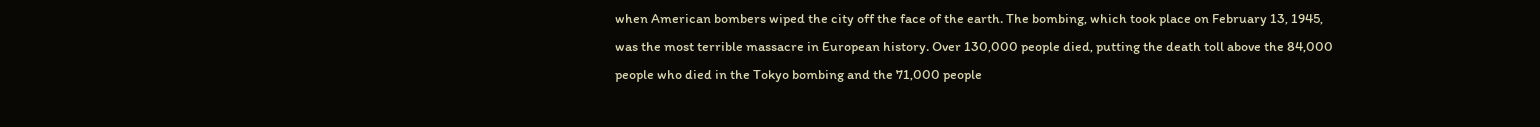when American bombers wiped the city off the face of the earth. The bombing, which took place on February 13, 1945, was the most terrible massacre in European history. Over 130,000 people died, putting the death toll above the 84,000 people who died in the Tokyo bombing and the 71,000 people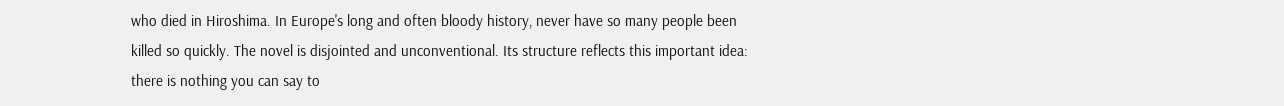who died in Hiroshima. In Europe's long and often bloody history, never have so many people been killed so quickly. The novel is disjointed and unconventional. Its structure reflects this important idea: there is nothing you can say to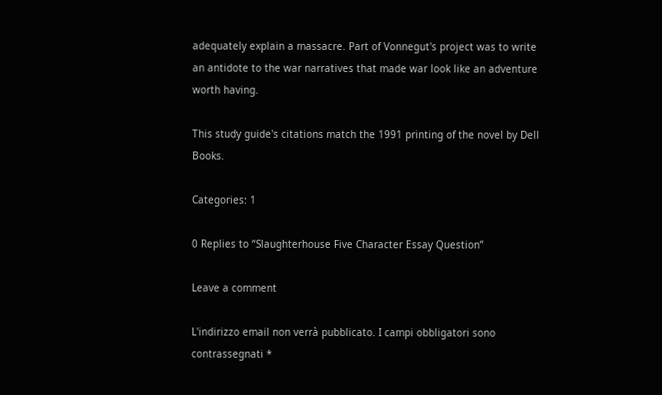adequately explain a massacre. Part of Vonnegut's project was to write an antidote to the war narratives that made war look like an adventure worth having.

This study guide's citations match the 1991 printing of the novel by Dell Books.

Categories: 1

0 Replies to “Slaughterhouse Five Character Essay Question”

Leave a comment

L'indirizzo email non verrà pubblicato. I campi obbligatori sono contrassegnati *